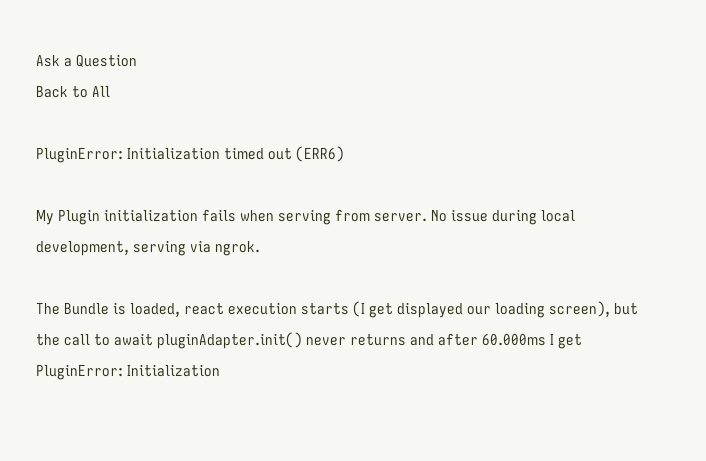Ask a Question
Back to All

PluginError: Initialization timed out (ERR6)

My Plugin initialization fails when serving from server. No issue during local development, serving via ngrok.

The Bundle is loaded, react execution starts (I get displayed our loading screen), but the call to await pluginAdapter.init() never returns and after 60.000ms I get PluginError: Initialization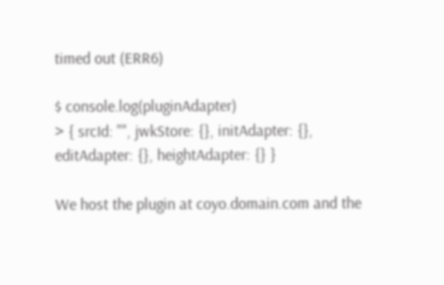timed out (ERR6)

$ console.log(pluginAdapter)
> { srcId: "", jwkStore: {}, initAdapter: {}, editAdapter: {}, heightAdapter: {} }

We host the plugin at coyo.domain.com and the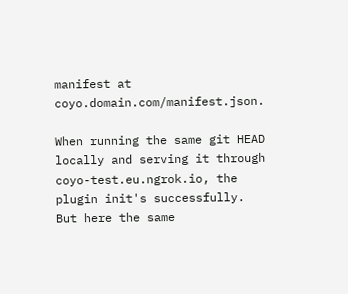manifest at coyo.domain.com/manifest.json.

When running the same git HEAD locally and serving it through coyo-test.eu.ngrok.io, the plugin init's successfully.
But here the same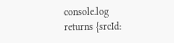console.log returns {srcId: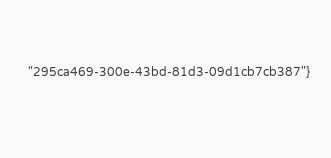"295ca469-300e-43bd-81d3-09d1cb7cb387"}